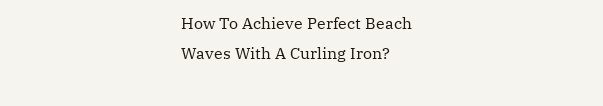How To Achieve Perfect Beach Waves With A Curling Iron?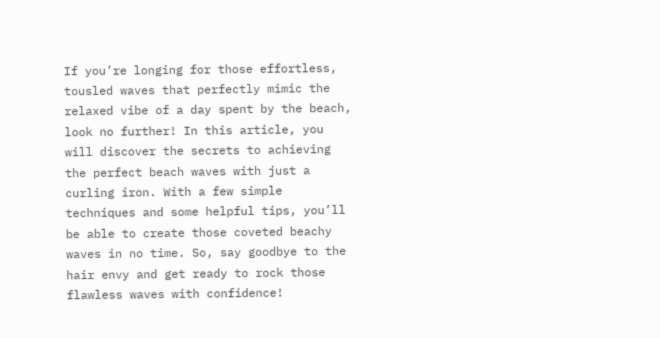If you’re longing for those effortless, tousled waves that perfectly mimic the relaxed vibe of a day spent by the beach, look no further! In this article, you will discover the secrets to achieving the perfect beach waves with just a curling iron. With a few simple techniques and some helpful tips, you’ll be able to create those coveted beachy waves in no time. So, say goodbye to the hair envy and get ready to rock those flawless waves with confidence!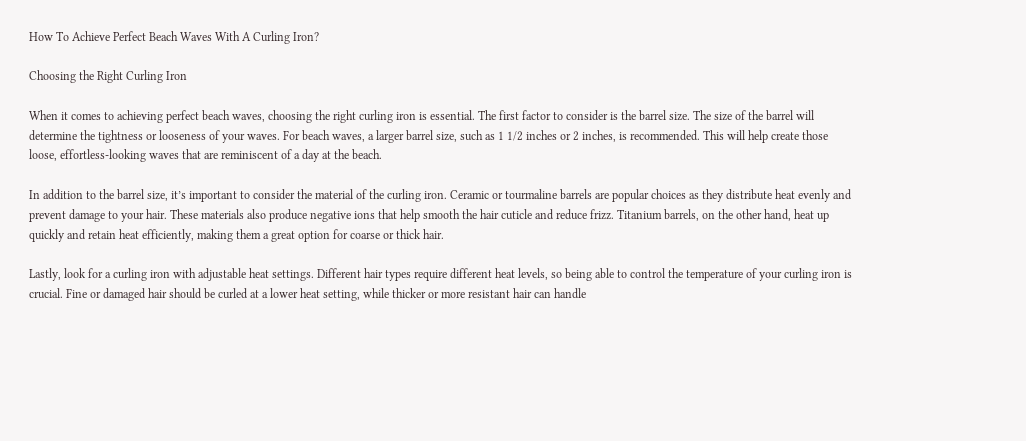How To Achieve Perfect Beach Waves With A Curling Iron?

Choosing the Right Curling Iron

When it comes to achieving perfect beach waves, choosing the right curling iron is essential. The first factor to consider is the barrel size. The size of the barrel will determine the tightness or looseness of your waves. For beach waves, a larger barrel size, such as 1 1/2 inches or 2 inches, is recommended. This will help create those loose, effortless-looking waves that are reminiscent of a day at the beach.

In addition to the barrel size, it’s important to consider the material of the curling iron. Ceramic or tourmaline barrels are popular choices as they distribute heat evenly and prevent damage to your hair. These materials also produce negative ions that help smooth the hair cuticle and reduce frizz. Titanium barrels, on the other hand, heat up quickly and retain heat efficiently, making them a great option for coarse or thick hair.

Lastly, look for a curling iron with adjustable heat settings. Different hair types require different heat levels, so being able to control the temperature of your curling iron is crucial. Fine or damaged hair should be curled at a lower heat setting, while thicker or more resistant hair can handle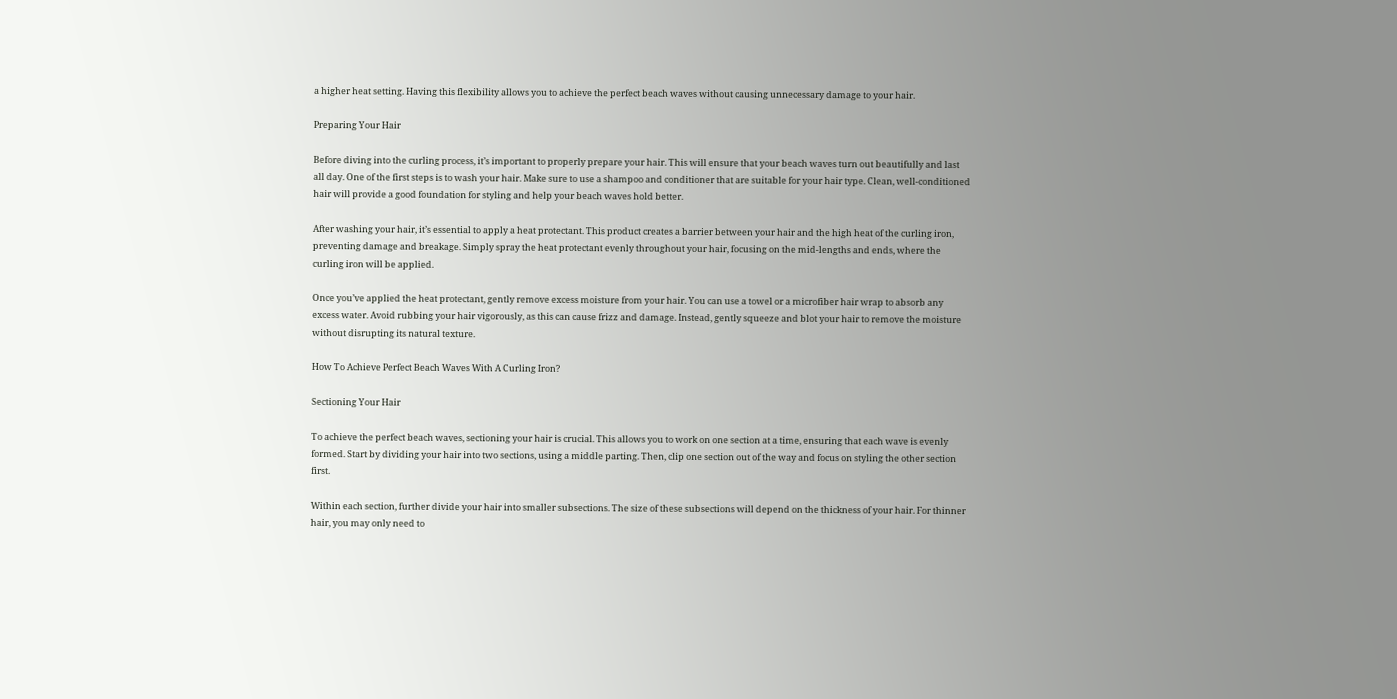a higher heat setting. Having this flexibility allows you to achieve the perfect beach waves without causing unnecessary damage to your hair.

Preparing Your Hair

Before diving into the curling process, it’s important to properly prepare your hair. This will ensure that your beach waves turn out beautifully and last all day. One of the first steps is to wash your hair. Make sure to use a shampoo and conditioner that are suitable for your hair type. Clean, well-conditioned hair will provide a good foundation for styling and help your beach waves hold better.

After washing your hair, it’s essential to apply a heat protectant. This product creates a barrier between your hair and the high heat of the curling iron, preventing damage and breakage. Simply spray the heat protectant evenly throughout your hair, focusing on the mid-lengths and ends, where the curling iron will be applied.

Once you’ve applied the heat protectant, gently remove excess moisture from your hair. You can use a towel or a microfiber hair wrap to absorb any excess water. Avoid rubbing your hair vigorously, as this can cause frizz and damage. Instead, gently squeeze and blot your hair to remove the moisture without disrupting its natural texture.

How To Achieve Perfect Beach Waves With A Curling Iron?

Sectioning Your Hair

To achieve the perfect beach waves, sectioning your hair is crucial. This allows you to work on one section at a time, ensuring that each wave is evenly formed. Start by dividing your hair into two sections, using a middle parting. Then, clip one section out of the way and focus on styling the other section first.

Within each section, further divide your hair into smaller subsections. The size of these subsections will depend on the thickness of your hair. For thinner hair, you may only need to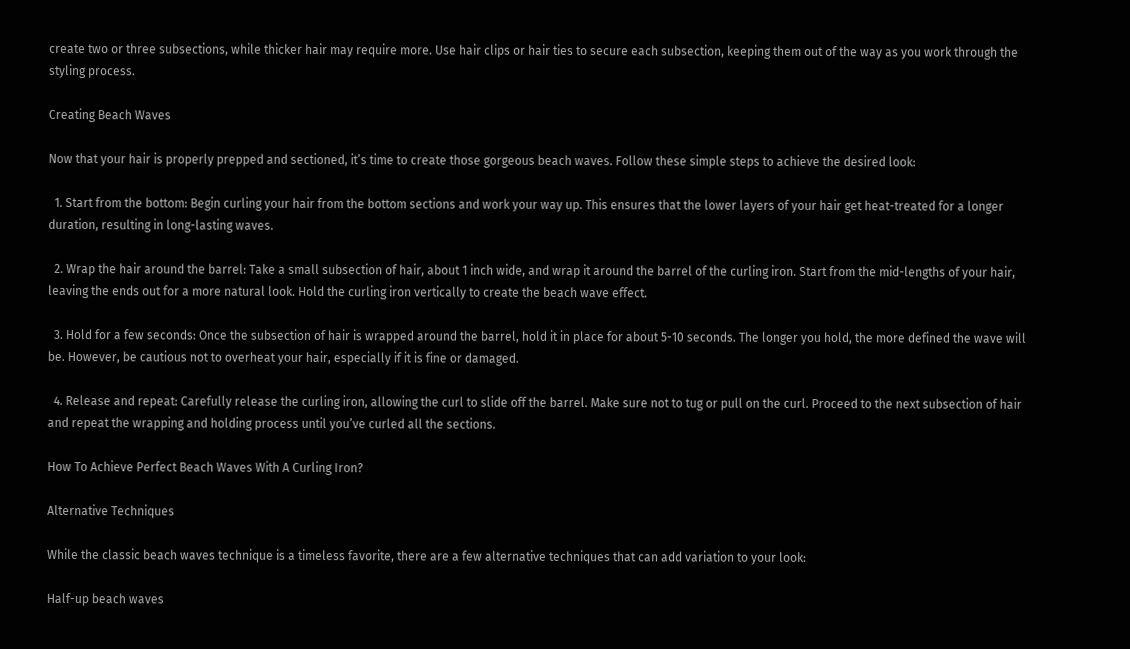create two or three subsections, while thicker hair may require more. Use hair clips or hair ties to secure each subsection, keeping them out of the way as you work through the styling process.

Creating Beach Waves

Now that your hair is properly prepped and sectioned, it’s time to create those gorgeous beach waves. Follow these simple steps to achieve the desired look:

  1. Start from the bottom: Begin curling your hair from the bottom sections and work your way up. This ensures that the lower layers of your hair get heat-treated for a longer duration, resulting in long-lasting waves.

  2. Wrap the hair around the barrel: Take a small subsection of hair, about 1 inch wide, and wrap it around the barrel of the curling iron. Start from the mid-lengths of your hair, leaving the ends out for a more natural look. Hold the curling iron vertically to create the beach wave effect.

  3. Hold for a few seconds: Once the subsection of hair is wrapped around the barrel, hold it in place for about 5-10 seconds. The longer you hold, the more defined the wave will be. However, be cautious not to overheat your hair, especially if it is fine or damaged.

  4. Release and repeat: Carefully release the curling iron, allowing the curl to slide off the barrel. Make sure not to tug or pull on the curl. Proceed to the next subsection of hair and repeat the wrapping and holding process until you’ve curled all the sections.

How To Achieve Perfect Beach Waves With A Curling Iron?

Alternative Techniques

While the classic beach waves technique is a timeless favorite, there are a few alternative techniques that can add variation to your look:

Half-up beach waves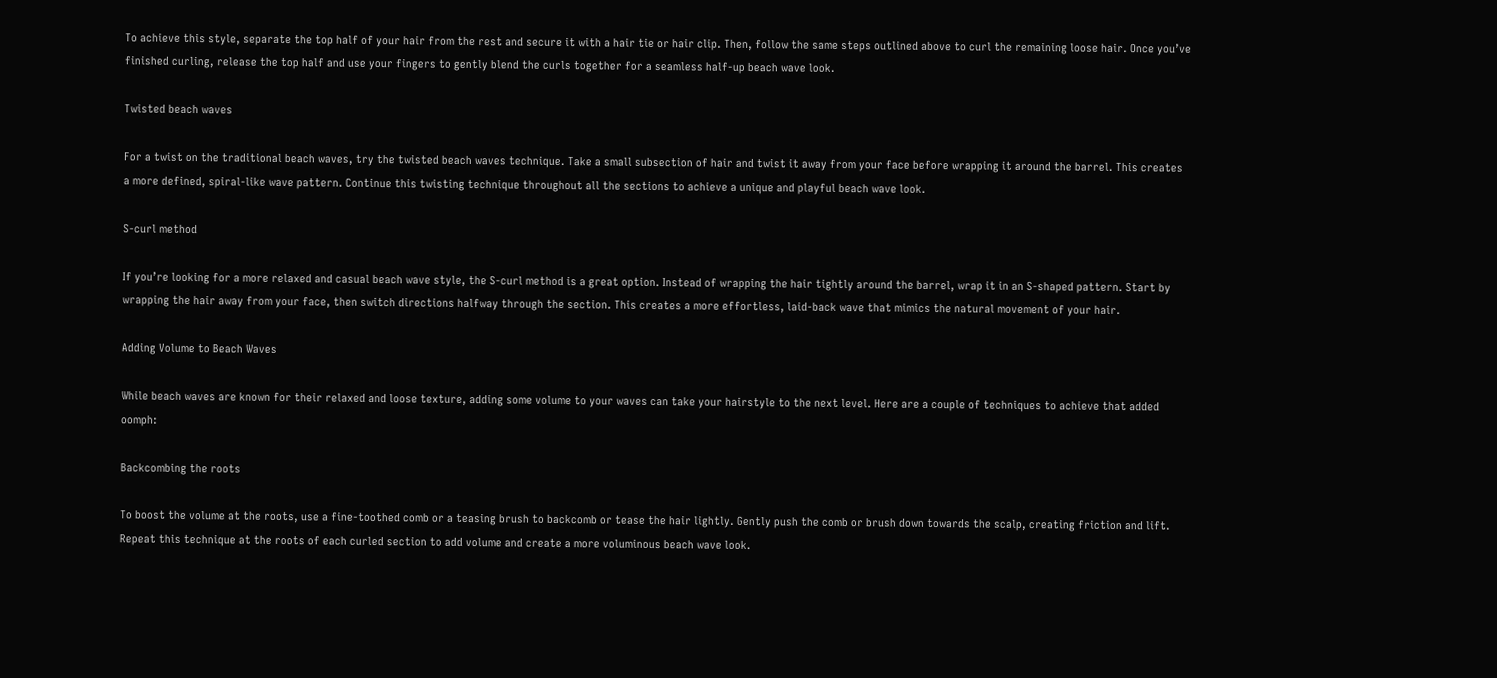To achieve this style, separate the top half of your hair from the rest and secure it with a hair tie or hair clip. Then, follow the same steps outlined above to curl the remaining loose hair. Once you’ve finished curling, release the top half and use your fingers to gently blend the curls together for a seamless half-up beach wave look.

Twisted beach waves

For a twist on the traditional beach waves, try the twisted beach waves technique. Take a small subsection of hair and twist it away from your face before wrapping it around the barrel. This creates a more defined, spiral-like wave pattern. Continue this twisting technique throughout all the sections to achieve a unique and playful beach wave look.

S-curl method

If you’re looking for a more relaxed and casual beach wave style, the S-curl method is a great option. Instead of wrapping the hair tightly around the barrel, wrap it in an S-shaped pattern. Start by wrapping the hair away from your face, then switch directions halfway through the section. This creates a more effortless, laid-back wave that mimics the natural movement of your hair.

Adding Volume to Beach Waves

While beach waves are known for their relaxed and loose texture, adding some volume to your waves can take your hairstyle to the next level. Here are a couple of techniques to achieve that added oomph:

Backcombing the roots

To boost the volume at the roots, use a fine-toothed comb or a teasing brush to backcomb or tease the hair lightly. Gently push the comb or brush down towards the scalp, creating friction and lift. Repeat this technique at the roots of each curled section to add volume and create a more voluminous beach wave look.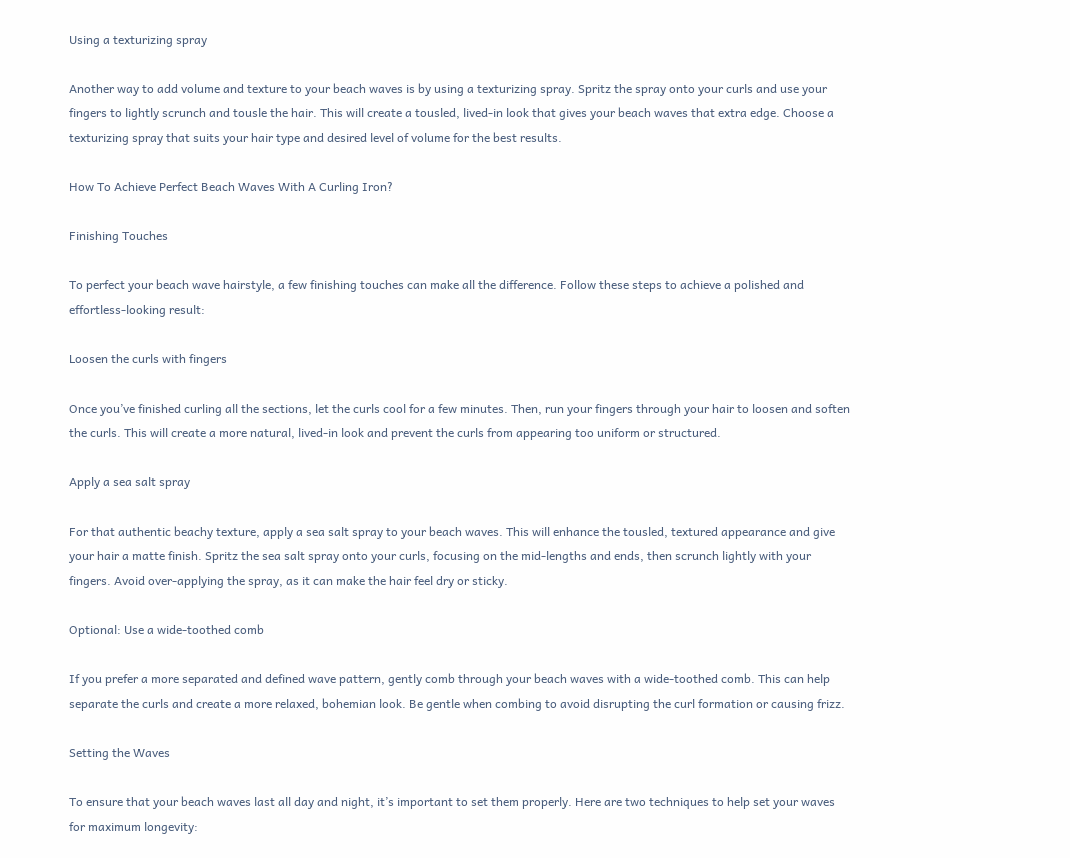Using a texturizing spray

Another way to add volume and texture to your beach waves is by using a texturizing spray. Spritz the spray onto your curls and use your fingers to lightly scrunch and tousle the hair. This will create a tousled, lived-in look that gives your beach waves that extra edge. Choose a texturizing spray that suits your hair type and desired level of volume for the best results.

How To Achieve Perfect Beach Waves With A Curling Iron?

Finishing Touches

To perfect your beach wave hairstyle, a few finishing touches can make all the difference. Follow these steps to achieve a polished and effortless-looking result:

Loosen the curls with fingers

Once you’ve finished curling all the sections, let the curls cool for a few minutes. Then, run your fingers through your hair to loosen and soften the curls. This will create a more natural, lived-in look and prevent the curls from appearing too uniform or structured.

Apply a sea salt spray

For that authentic beachy texture, apply a sea salt spray to your beach waves. This will enhance the tousled, textured appearance and give your hair a matte finish. Spritz the sea salt spray onto your curls, focusing on the mid-lengths and ends, then scrunch lightly with your fingers. Avoid over-applying the spray, as it can make the hair feel dry or sticky.

Optional: Use a wide-toothed comb

If you prefer a more separated and defined wave pattern, gently comb through your beach waves with a wide-toothed comb. This can help separate the curls and create a more relaxed, bohemian look. Be gentle when combing to avoid disrupting the curl formation or causing frizz.

Setting the Waves

To ensure that your beach waves last all day and night, it’s important to set them properly. Here are two techniques to help set your waves for maximum longevity: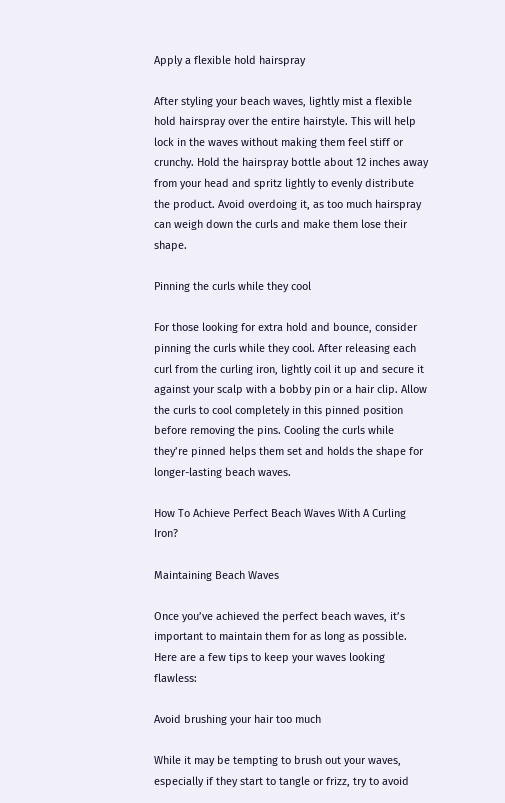Apply a flexible hold hairspray

After styling your beach waves, lightly mist a flexible hold hairspray over the entire hairstyle. This will help lock in the waves without making them feel stiff or crunchy. Hold the hairspray bottle about 12 inches away from your head and spritz lightly to evenly distribute the product. Avoid overdoing it, as too much hairspray can weigh down the curls and make them lose their shape.

Pinning the curls while they cool

For those looking for extra hold and bounce, consider pinning the curls while they cool. After releasing each curl from the curling iron, lightly coil it up and secure it against your scalp with a bobby pin or a hair clip. Allow the curls to cool completely in this pinned position before removing the pins. Cooling the curls while they’re pinned helps them set and holds the shape for longer-lasting beach waves.

How To Achieve Perfect Beach Waves With A Curling Iron?

Maintaining Beach Waves

Once you’ve achieved the perfect beach waves, it’s important to maintain them for as long as possible. Here are a few tips to keep your waves looking flawless:

Avoid brushing your hair too much

While it may be tempting to brush out your waves, especially if they start to tangle or frizz, try to avoid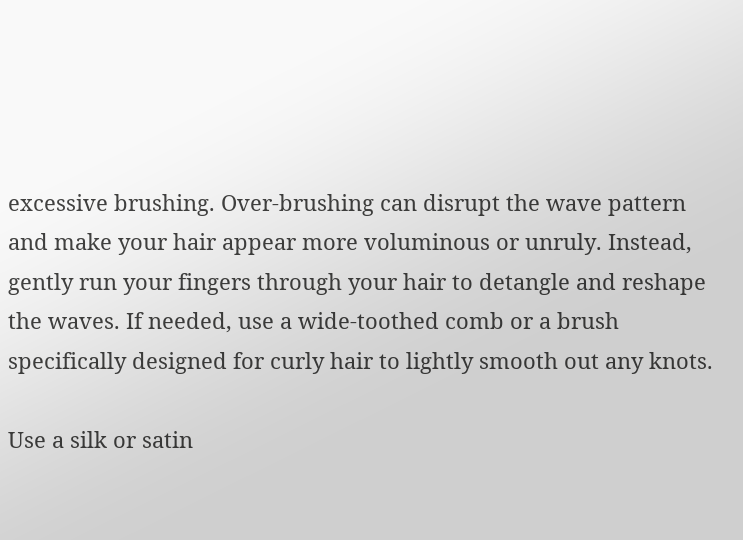excessive brushing. Over-brushing can disrupt the wave pattern and make your hair appear more voluminous or unruly. Instead, gently run your fingers through your hair to detangle and reshape the waves. If needed, use a wide-toothed comb or a brush specifically designed for curly hair to lightly smooth out any knots.

Use a silk or satin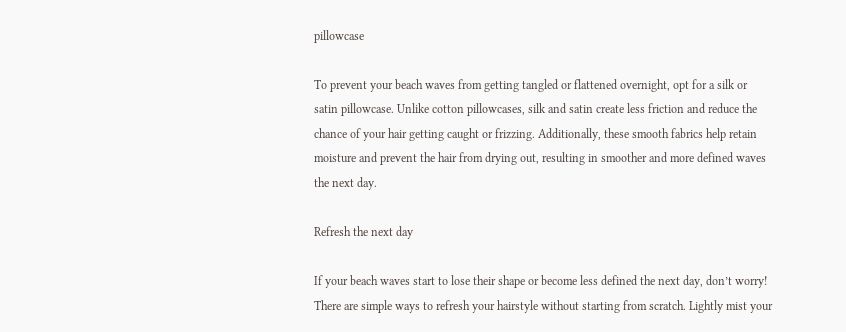pillowcase

To prevent your beach waves from getting tangled or flattened overnight, opt for a silk or satin pillowcase. Unlike cotton pillowcases, silk and satin create less friction and reduce the chance of your hair getting caught or frizzing. Additionally, these smooth fabrics help retain moisture and prevent the hair from drying out, resulting in smoother and more defined waves the next day.

Refresh the next day

If your beach waves start to lose their shape or become less defined the next day, don’t worry! There are simple ways to refresh your hairstyle without starting from scratch. Lightly mist your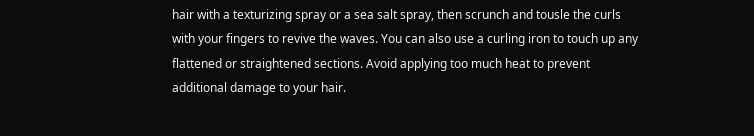hair with a texturizing spray or a sea salt spray, then scrunch and tousle the curls with your fingers to revive the waves. You can also use a curling iron to touch up any flattened or straightened sections. Avoid applying too much heat to prevent additional damage to your hair.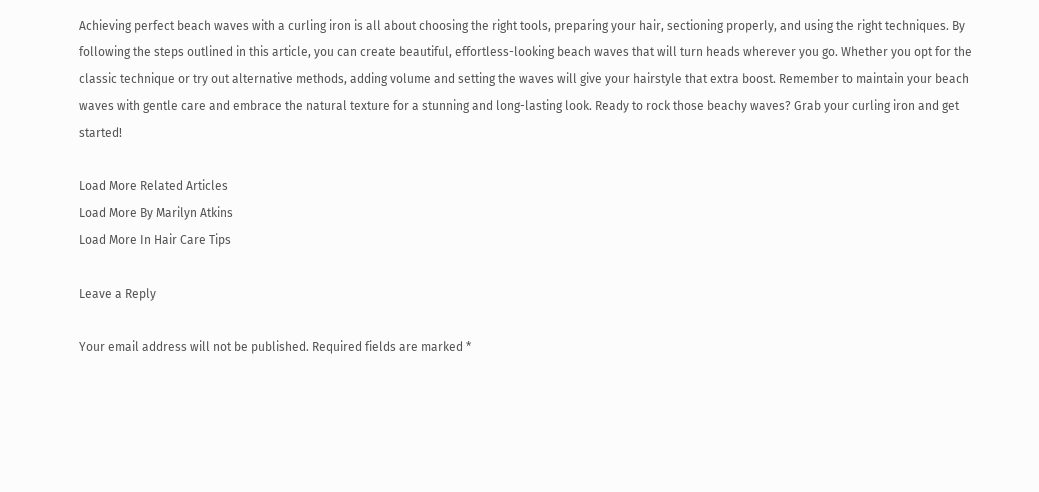Achieving perfect beach waves with a curling iron is all about choosing the right tools, preparing your hair, sectioning properly, and using the right techniques. By following the steps outlined in this article, you can create beautiful, effortless-looking beach waves that will turn heads wherever you go. Whether you opt for the classic technique or try out alternative methods, adding volume and setting the waves will give your hairstyle that extra boost. Remember to maintain your beach waves with gentle care and embrace the natural texture for a stunning and long-lasting look. Ready to rock those beachy waves? Grab your curling iron and get started!

Load More Related Articles
Load More By Marilyn Atkins
Load More In Hair Care Tips

Leave a Reply

Your email address will not be published. Required fields are marked *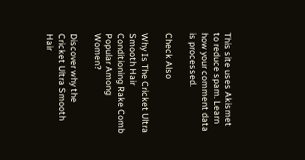This site uses Akismet to reduce spam. Learn how your comment data is processed.

Check Also

Why Is The Cricket Ultra Smooth Hair Conditioning Rake Comb Popular Among Women?

Discover why the Cricket Ultra Smooth Hair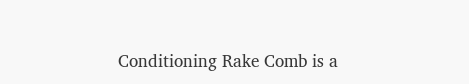Conditioning Rake Comb is a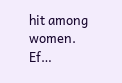hit among women. Ef…